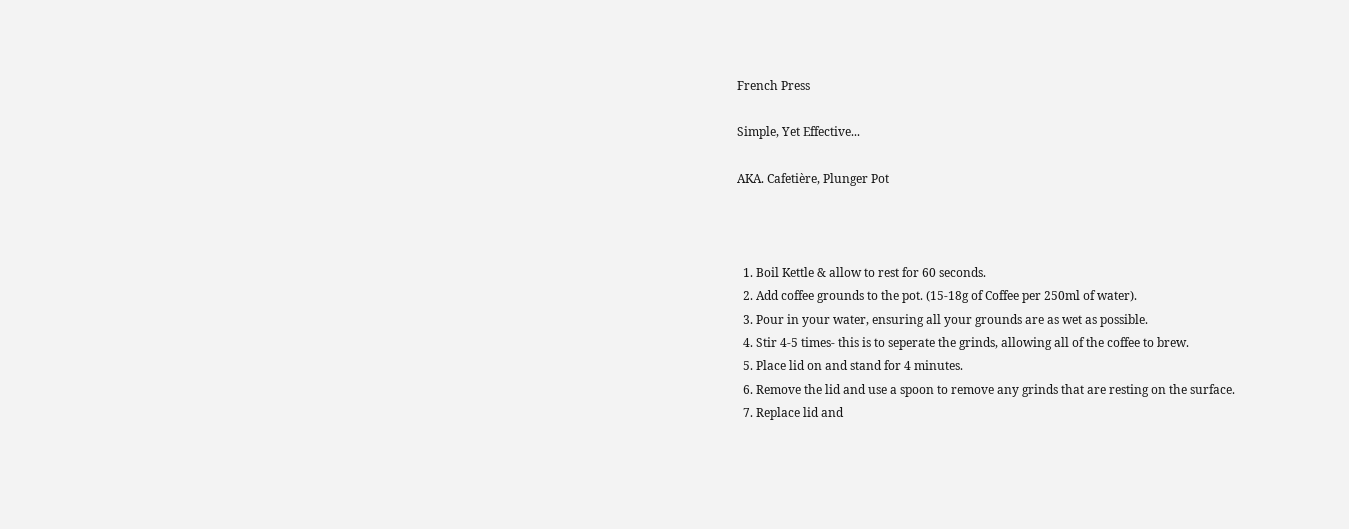French Press

Simple, Yet Effective...

AKA. Cafetière, Plunger Pot



  1. Boil Kettle & allow to rest for 60 seconds.
  2. Add coffee grounds to the pot. (15-18g of Coffee per 250ml of water).
  3. Pour in your water, ensuring all your grounds are as wet as possible.
  4. Stir 4-5 times- this is to seperate the grinds, allowing all of the coffee to brew.
  5. Place lid on and stand for 4 minutes.
  6. Remove the lid and use a spoon to remove any grinds that are resting on the surface.
  7. Replace lid and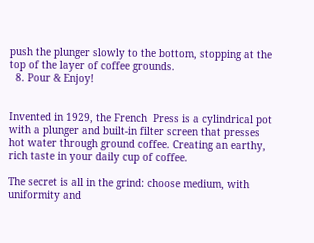push the plunger slowly to the bottom, stopping at the top of the layer of coffee grounds.
  8. Pour & Enjoy!


Invented in 1929, the French  Press is a cylindrical pot with a plunger and built-in filter screen that presses hot water through ground coffee. Creating an earthy, rich taste in your daily cup of coffee.

The secret is all in the grind: choose medium, with uniformity and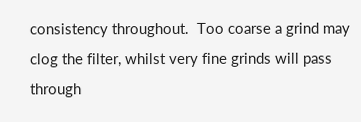consistency throughout.  Too coarse a grind may clog the filter, whilst very fine grinds will pass through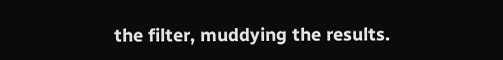the filter, muddying the results.